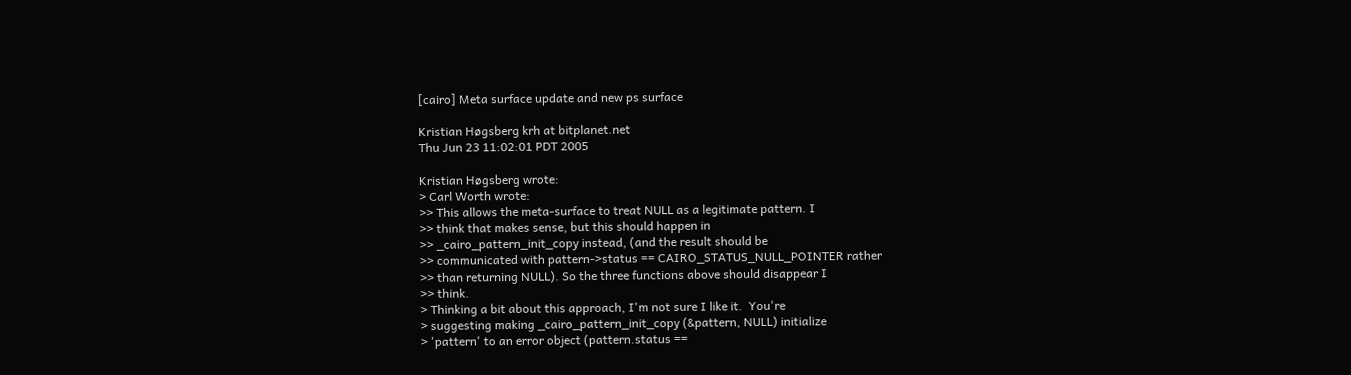[cairo] Meta surface update and new ps surface

Kristian Høgsberg krh at bitplanet.net
Thu Jun 23 11:02:01 PDT 2005

Kristian Høgsberg wrote:
> Carl Worth wrote:
>> This allows the meta-surface to treat NULL as a legitimate pattern. I
>> think that makes sense, but this should happen in
>> _cairo_pattern_init_copy instead, (and the result should be
>> communicated with pattern->status == CAIRO_STATUS_NULL_POINTER rather
>> than returning NULL). So the three functions above should disappear I
>> think.
> Thinking a bit about this approach, I'm not sure I like it.  You're
> suggesting making _cairo_pattern_init_copy (&pattern, NULL) initialize
> 'pattern' to an error object (pattern.status ==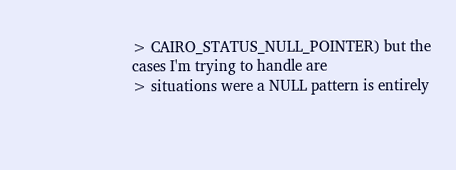> CAIRO_STATUS_NULL_POINTER) but the cases I'm trying to handle are
> situations were a NULL pattern is entirely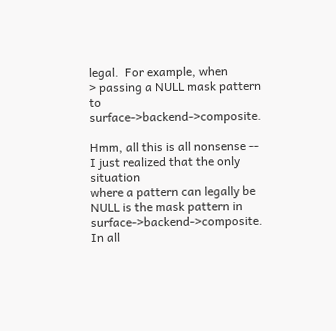legal.  For example, when
> passing a NULL mask pattern to surface->backend->composite.

Hmm, all this is all nonsense -- I just realized that the only situation
where a pattern can legally be NULL is the mask pattern in
surface->backend->composite.  In all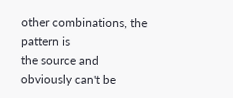other combinations, the pattern is
the source and obviously can't be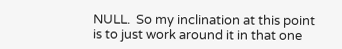NULL.  So my inclination at this point
is to just work around it in that one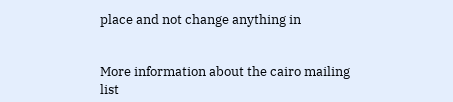place and not change anything in


More information about the cairo mailing list